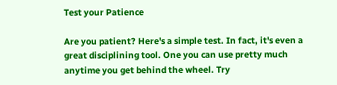Test your Patience

Are you patient? Here's a simple test. In fact, it's even a great disciplining tool. One you can use pretty much anytime you get behind the wheel. Try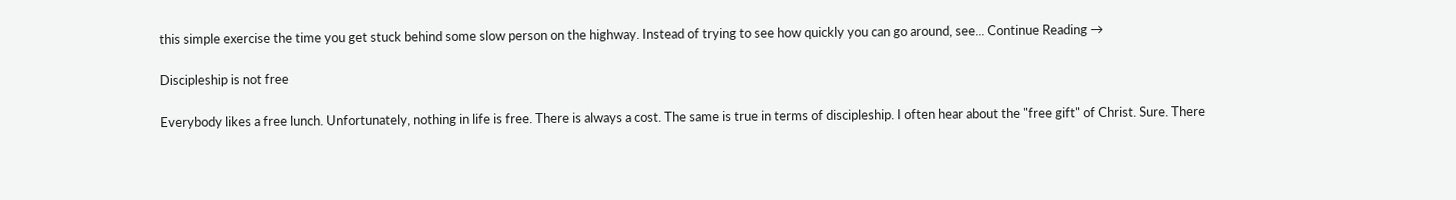this simple exercise the time you get stuck behind some slow person on the highway. Instead of trying to see how quickly you can go around, see... Continue Reading →

Discipleship is not free

Everybody likes a free lunch. Unfortunately, nothing in life is free. There is always a cost. The same is true in terms of discipleship. I often hear about the "free gift" of Christ. Sure. There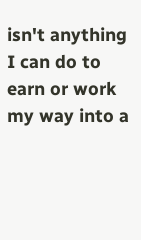isn't anything I can do to earn or work my way into a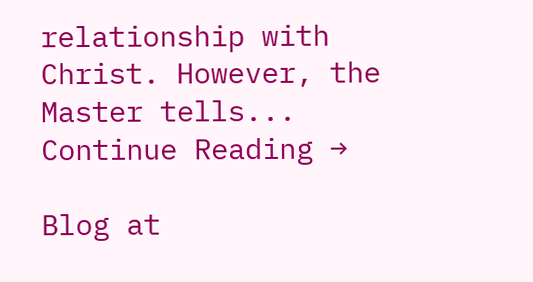relationship with Christ. However, the Master tells... Continue Reading →

Blog at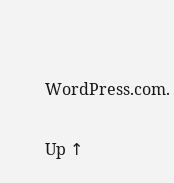WordPress.com.

Up ↑